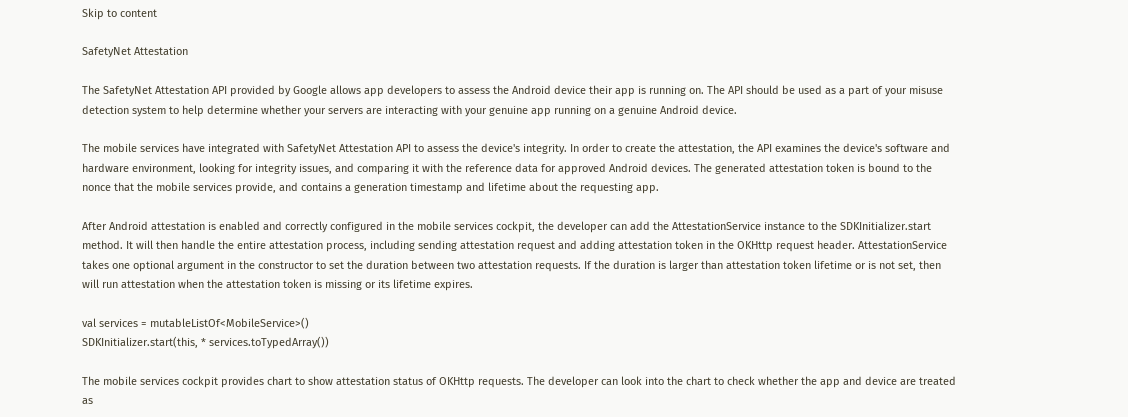Skip to content

SafetyNet Attestation

The SafetyNet Attestation API provided by Google allows app developers to assess the Android device their app is running on. The API should be used as a part of your misuse detection system to help determine whether your servers are interacting with your genuine app running on a genuine Android device.

The mobile services have integrated with SafetyNet Attestation API to assess the device's integrity. In order to create the attestation, the API examines the device's software and hardware environment, looking for integrity issues, and comparing it with the reference data for approved Android devices. The generated attestation token is bound to the nonce that the mobile services provide, and contains a generation timestamp and lifetime about the requesting app.

After Android attestation is enabled and correctly configured in the mobile services cockpit, the developer can add the AttestationService instance to the SDKInitializer.start method. It will then handle the entire attestation process, including sending attestation request and adding attestation token in the OKHttp request header. AttestationService takes one optional argument in the constructor to set the duration between two attestation requests. If the duration is larger than attestation token lifetime or is not set, then will run attestation when the attestation token is missing or its lifetime expires.

val services = mutableListOf<MobileService>()
SDKInitializer.start(this, * services.toTypedArray())

The mobile services cockpit provides chart to show attestation status of OKHttp requests. The developer can look into the chart to check whether the app and device are treated as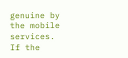genuine by the mobile services. If the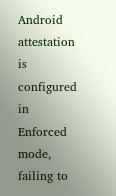Android attestation is configured in Enforced mode, failing to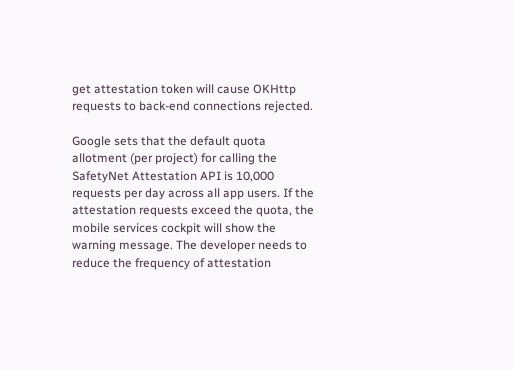get attestation token will cause OKHttp requests to back-end connections rejected.

Google sets that the default quota allotment (per project) for calling the SafetyNet Attestation API is 10,000 requests per day across all app users. If the attestation requests exceed the quota, the mobile services cockpit will show the warning message. The developer needs to reduce the frequency of attestation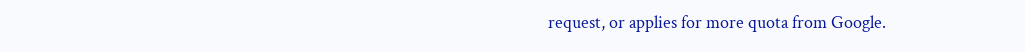request, or applies for more quota from Google.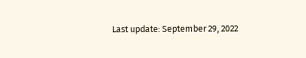Last update: September 29, 2022